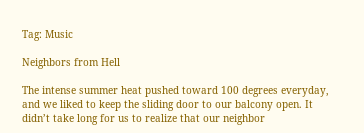Tag: Music

Neighbors from Hell

The intense summer heat pushed toward 100 degrees everyday, and we liked to keep the sliding door to our balcony open. It didn’t take long for us to realize that our neighbor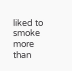liked to smoke more than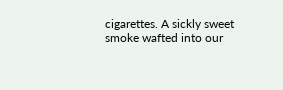cigarettes. A sickly sweet smoke wafted into our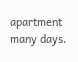apartment many days.